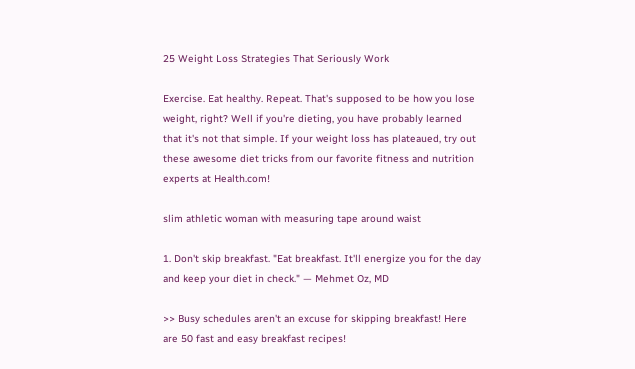25 Weight Loss Strategies That Seriously Work

Exercise. Eat healthy. Repeat. That's supposed to be how you lose weight, right? Well if you're dieting, you have probably learned that it's not that simple. If your weight loss has plateaued, try out these awesome diet tricks from our favorite fitness and nutrition experts at Health.com!

slim athletic woman with measuring tape around waist

1. Don't skip breakfast. "Eat breakfast. It'll energize you for the day and keep your diet in check." — Mehmet Oz, MD

>> Busy schedules aren't an excuse for skipping breakfast! Here are 50 fast and easy breakfast recipes!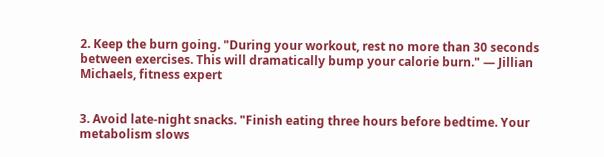2. Keep the burn going. "During your workout, rest no more than 30 seconds between exercises. This will dramatically bump your calorie burn." — Jillian Michaels, fitness expert


3. Avoid late-night snacks. "Finish eating three hours before bedtime. Your metabolism slows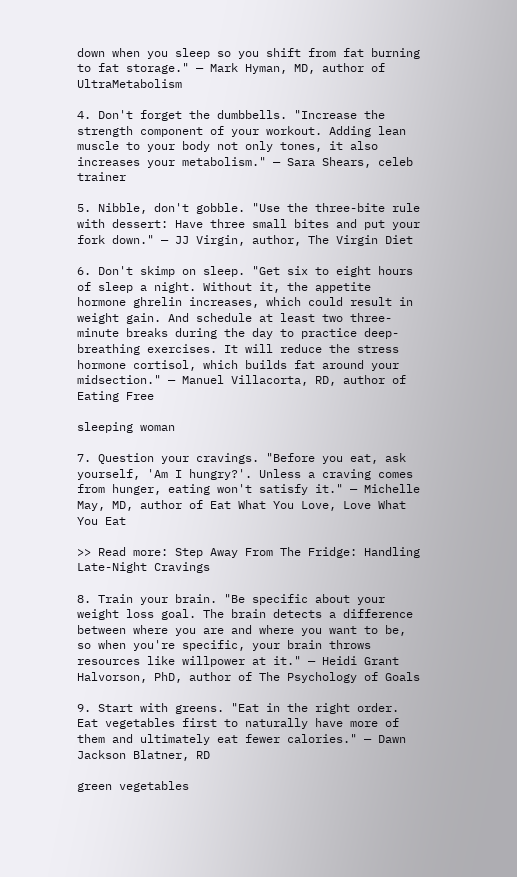down when you sleep so you shift from fat burning to fat storage." — Mark Hyman, MD, author of UltraMetabolism

4. Don't forget the dumbbells. "Increase the strength component of your workout. Adding lean muscle to your body not only tones, it also increases your metabolism." — Sara Shears, celeb trainer

5. Nibble, don't gobble. "Use the three-bite rule with dessert: Have three small bites and put your fork down." — JJ Virgin, author, The Virgin Diet

6. Don't skimp on sleep. "Get six to eight hours of sleep a night. Without it, the appetite hormone ghrelin increases, which could result in weight gain. And schedule at least two three-minute breaks during the day to practice deep-breathing exercises. It will reduce the stress hormone cortisol, which builds fat around your midsection." — Manuel Villacorta, RD, author of Eating Free

sleeping woman

7. Question your cravings. "Before you eat, ask yourself, 'Am I hungry?'. Unless a craving comes from hunger, eating won't satisfy it." — Michelle May, MD, author of Eat What You Love, Love What You Eat

>> Read more: Step Away From The Fridge: Handling Late-Night Cravings

8. Train your brain. "Be specific about your weight loss goal. The brain detects a difference between where you are and where you want to be, so when you're specific, your brain throws resources like willpower at it." — Heidi Grant Halvorson, PhD, author of The Psychology of Goals

9. Start with greens. "Eat in the right order. Eat vegetables first to naturally have more of them and ultimately eat fewer calories." — Dawn Jackson Blatner, RD

green vegetables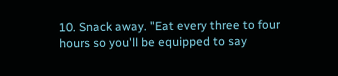10. Snack away. "Eat every three to four hours so you'll be equipped to say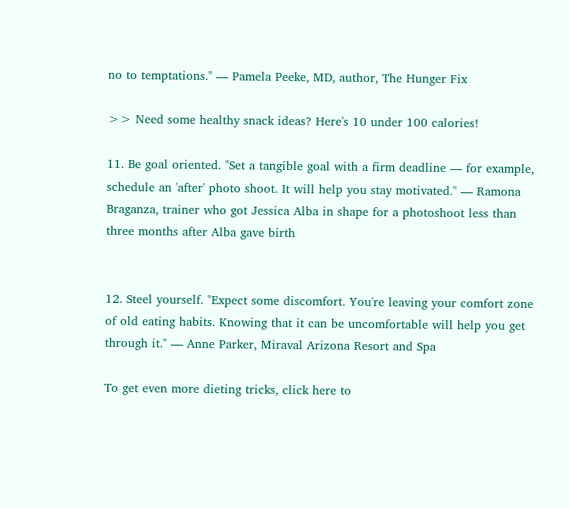no to temptations." — Pamela Peeke, MD, author, The Hunger Fix

>> Need some healthy snack ideas? Here's 10 under 100 calories!

11. Be goal oriented. "Set a tangible goal with a firm deadline — for example, schedule an 'after' photo shoot. It will help you stay motivated." — Ramona Braganza, trainer who got Jessica Alba in shape for a photoshoot less than three months after Alba gave birth


12. Steel yourself. "Expect some discomfort. You're leaving your comfort zone of old eating habits. Knowing that it can be uncomfortable will help you get through it." — Anne Parker, Miraval Arizona Resort and Spa

To get even more dieting tricks, click here to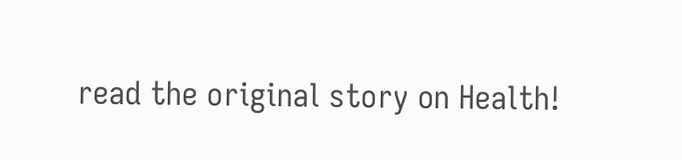read the original story on Health!